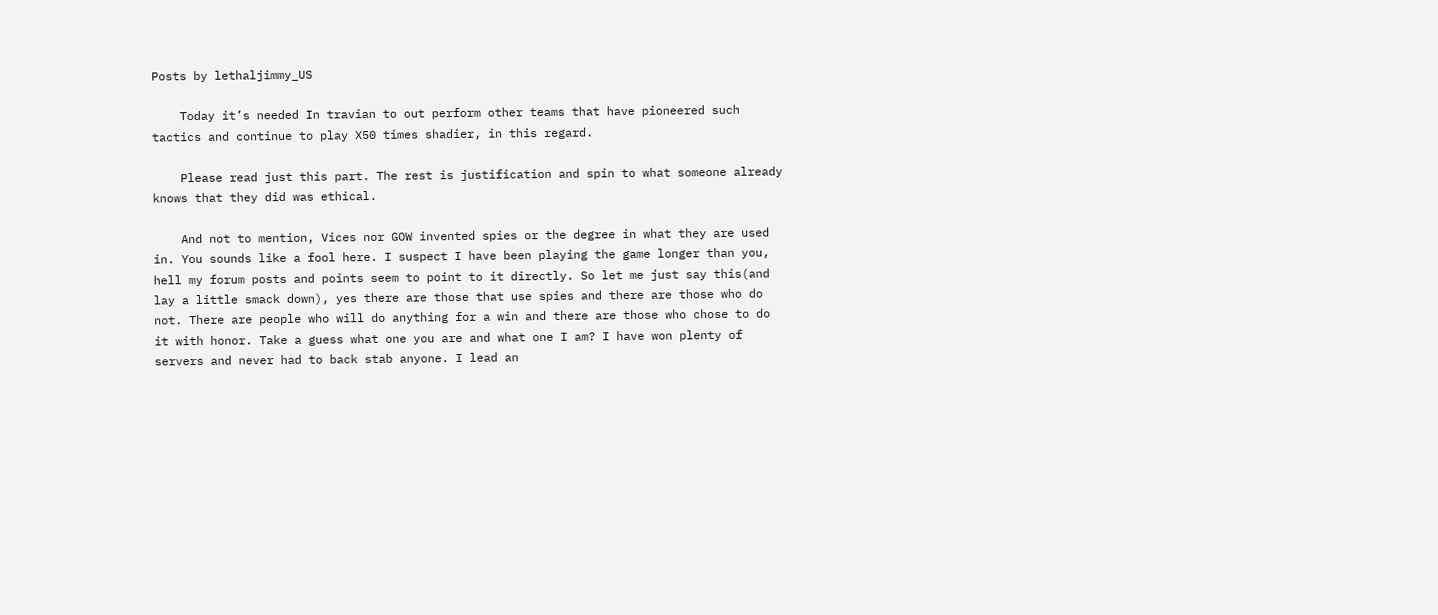Posts by lethaljimmy_US

    Today it’s needed In travian to out perform other teams that have pioneered such tactics and continue to play X50 times shadier, in this regard.

    Please read just this part. The rest is justification and spin to what someone already knows that they did was ethical.

    And not to mention, Vices nor GOW invented spies or the degree in what they are used in. You sounds like a fool here. I suspect I have been playing the game longer than you, hell my forum posts and points seem to point to it directly. So let me just say this(and lay a little smack down), yes there are those that use spies and there are those who do not. There are people who will do anything for a win and there are those who chose to do it with honor. Take a guess what one you are and what one I am? I have won plenty of servers and never had to back stab anyone. I lead an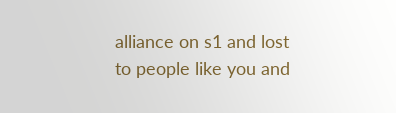alliance on s1 and lost to people like you and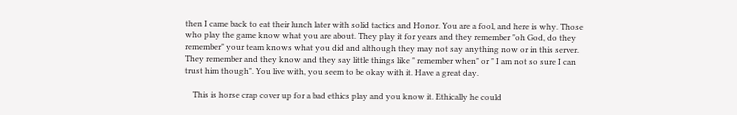then I came back to eat their lunch later with solid tactics and Honor. You are a fool, and here is why. Those who play the game know what you are about. They play it for years and they remember "oh God, do they remember" your team knows what you did and although they may not say anything now or in this server. They remember and they know and they say little things like " remember when" or " I am not so sure I can trust him though". You live with, you seem to be okay with it. Have a great day.

    This is horse crap cover up for a bad ethics play and you know it. Ethically he could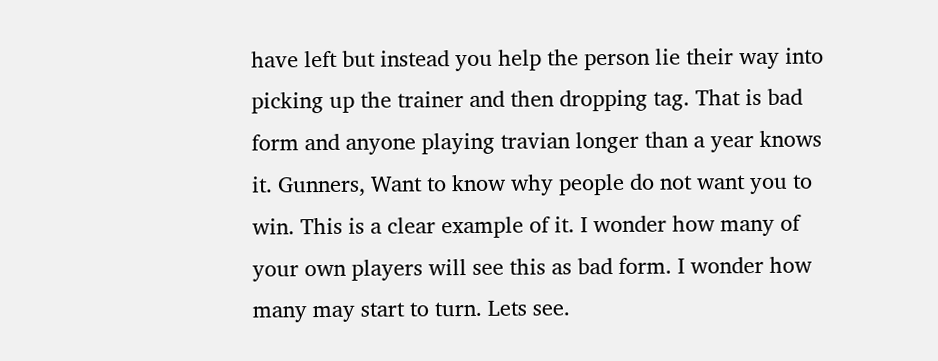have left but instead you help the person lie their way into picking up the trainer and then dropping tag. That is bad form and anyone playing travian longer than a year knows it. Gunners, Want to know why people do not want you to win. This is a clear example of it. I wonder how many of your own players will see this as bad form. I wonder how many may start to turn. Lets see.